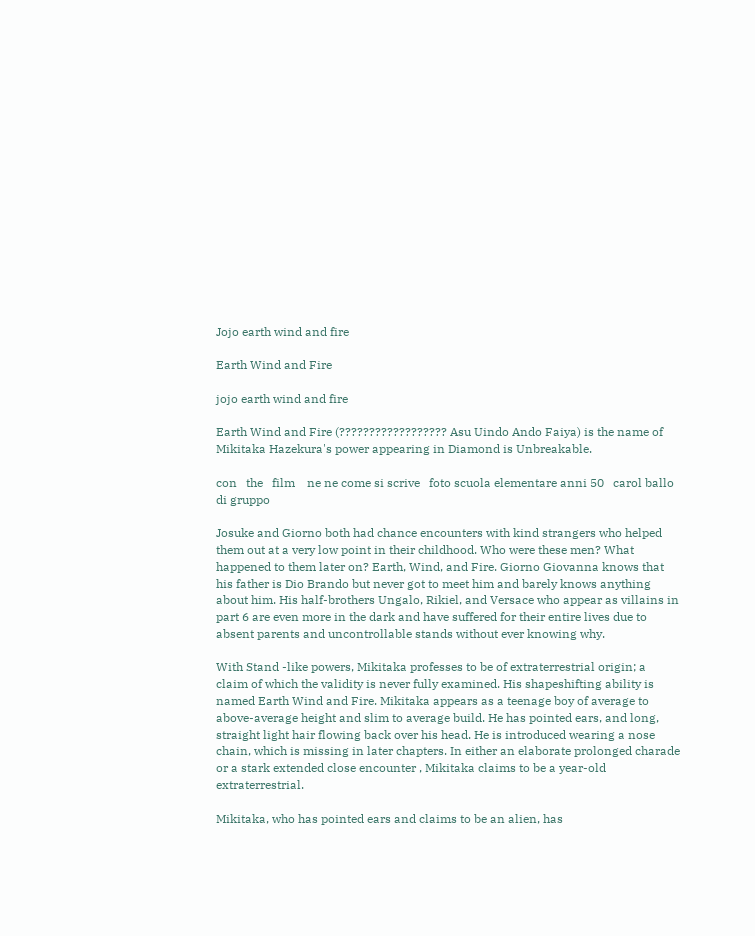Jojo earth wind and fire

Earth Wind and Fire

jojo earth wind and fire

Earth Wind and Fire (?????????????????? Asu Uindo Ando Faiya) is the name of Mikitaka Hazekura's power appearing in Diamond is Unbreakable.

con   the   film    ne ne come si scrive   foto scuola elementare anni 50   carol ballo di gruppo

Josuke and Giorno both had chance encounters with kind strangers who helped them out at a very low point in their childhood. Who were these men? What happened to them later on? Earth, Wind, and Fire. Giorno Giovanna knows that his father is Dio Brando but never got to meet him and barely knows anything about him. His half-brothers Ungalo, Rikiel, and Versace who appear as villains in part 6 are even more in the dark and have suffered for their entire lives due to absent parents and uncontrollable stands without ever knowing why.

With Stand -like powers, Mikitaka professes to be of extraterrestrial origin; a claim of which the validity is never fully examined. His shapeshifting ability is named Earth Wind and Fire. Mikitaka appears as a teenage boy of average to above-average height and slim to average build. He has pointed ears, and long, straight light hair flowing back over his head. He is introduced wearing a nose chain, which is missing in later chapters. In either an elaborate prolonged charade or a stark extended close encounter , Mikitaka claims to be a year-old extraterrestrial.

Mikitaka, who has pointed ears and claims to be an alien, has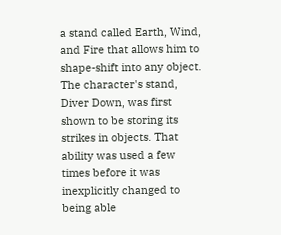a stand called Earth, Wind, and Fire that allows him to shape-shift into any object. The character's stand, Diver Down, was first shown to be storing its strikes in objects. That ability was used a few times before it was inexplicitly changed to being able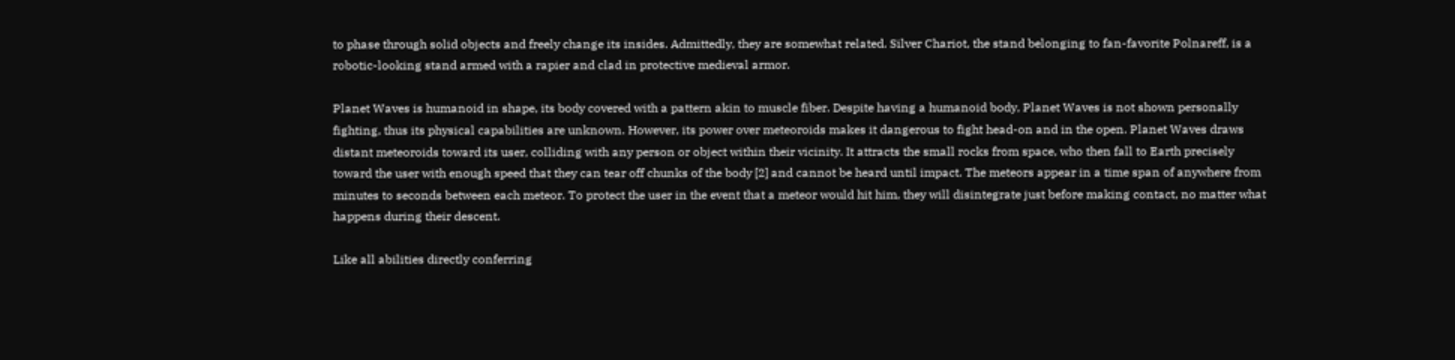to phase through solid objects and freely change its insides. Admittedly, they are somewhat related. Silver Chariot, the stand belonging to fan-favorite Polnareff, is a robotic-looking stand armed with a rapier and clad in protective medieval armor.

Planet Waves is humanoid in shape, its body covered with a pattern akin to muscle fiber. Despite having a humanoid body, Planet Waves is not shown personally fighting, thus its physical capabilities are unknown. However, its power over meteoroids makes it dangerous to fight head-on and in the open. Planet Waves draws distant meteoroids toward its user, colliding with any person or object within their vicinity. It attracts the small rocks from space, who then fall to Earth precisely toward the user with enough speed that they can tear off chunks of the body [2] and cannot be heard until impact. The meteors appear in a time span of anywhere from minutes to seconds between each meteor. To protect the user in the event that a meteor would hit him, they will disintegrate just before making contact, no matter what happens during their descent.

Like all abilities directly conferring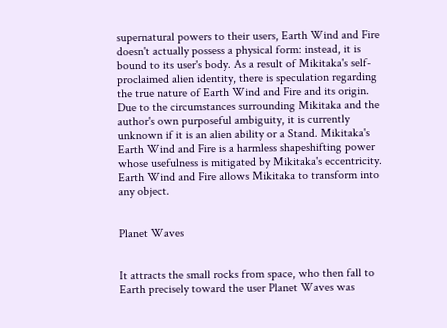supernatural powers to their users, Earth Wind and Fire doesn't actually possess a physical form: instead, it is bound to its user's body. As a result of Mikitaka's self-proclaimed alien identity, there is speculation regarding the true nature of Earth Wind and Fire and its origin. Due to the circumstances surrounding Mikitaka and the author's own purposeful ambiguity, it is currently unknown if it is an alien ability or a Stand. Mikitaka's Earth Wind and Fire is a harmless shapeshifting power whose usefulness is mitigated by Mikitaka's eccentricity. Earth Wind and Fire allows Mikitaka to transform into any object.


Planet Waves


It attracts the small rocks from space, who then fall to Earth precisely toward the user Planet Waves was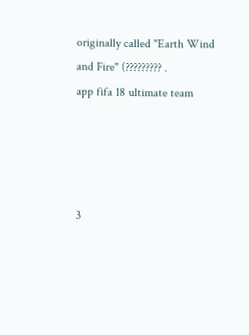originally called "Earth Wind and Fire" (????????? .
app fifa 18 ultimate team




3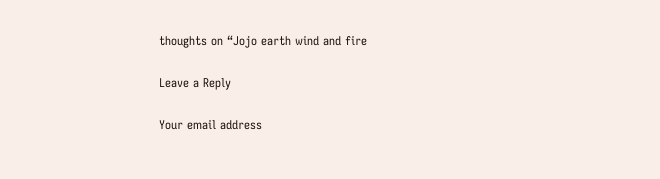thoughts on “Jojo earth wind and fire

Leave a Reply

Your email address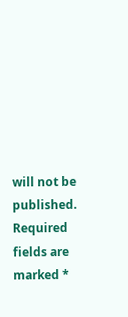will not be published. Required fields are marked *